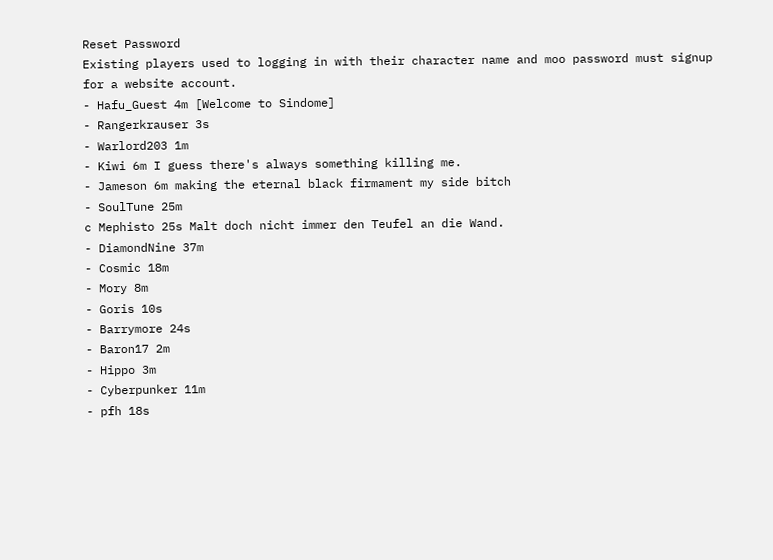Reset Password
Existing players used to logging in with their character name and moo password must signup for a website account.
- Hafu_Guest 4m [Welcome to Sindome]
- Rangerkrauser 3s
- Warlord203 1m
- Kiwi 6m I guess there's always something killing me.
- Jameson 6m making the eternal black firmament my side bitch
- SoulTune 25m
c Mephisto 25s Malt doch nicht immer den Teufel an die Wand.
- DiamondNine 37m
- Cosmic 18m
- Mory 8m
- Goris 10s
- Barrymore 24s
- Baron17 2m
- Hippo 3m
- Cyberpunker 11m
- pfh 18s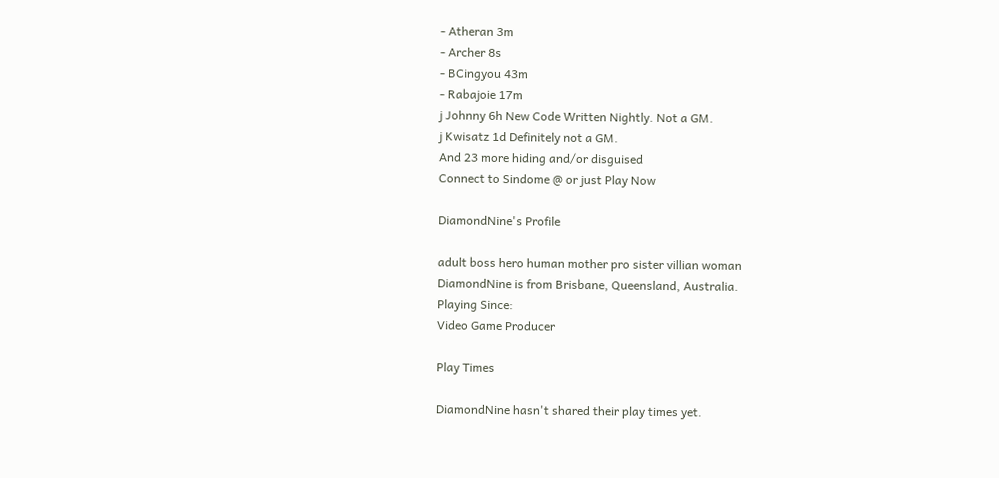- Atheran 3m
- Archer 8s
- BCingyou 43m
- Rabajoie 17m
j Johnny 6h New Code Written Nightly. Not a GM.
j Kwisatz 1d Definitely not a GM.
And 23 more hiding and/or disguised
Connect to Sindome @ or just Play Now

DiamondNine's Profile

adult boss hero human mother pro sister villian woman
DiamondNine is from Brisbane, Queensland, Australia.
Playing Since:
Video Game Producer

Play Times

DiamondNine hasn't shared their play times yet.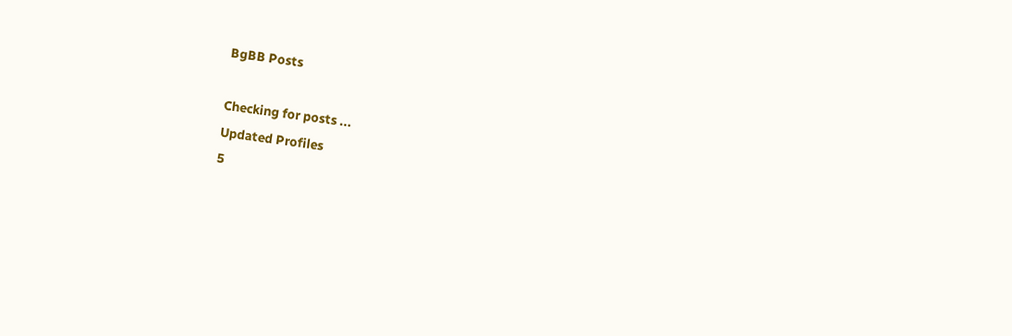BgBB Posts

Checking for posts ...
Updated Profiles
5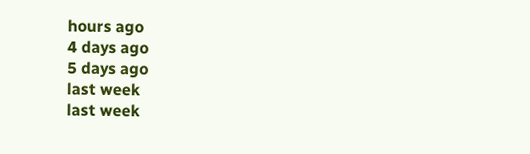hours ago
4 days ago
5 days ago
last week
last week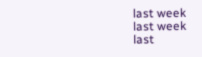last week
last week
last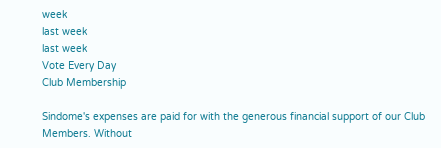week
last week
last week
Vote Every Day
Club Membership

Sindome's expenses are paid for with the generous financial support of our Club Members. Without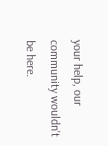your help, our community wouldn't be here.